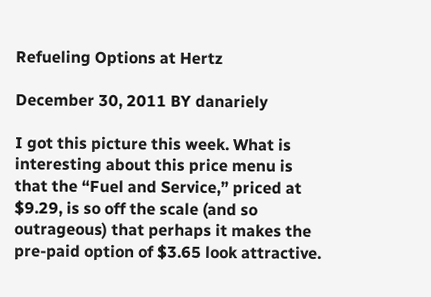Refueling Options at Hertz

December 30, 2011 BY danariely

I got this picture this week. What is interesting about this price menu is that the “Fuel and Service,” priced at $9.29, is so off the scale (and so outrageous) that perhaps it makes the pre-paid option of $3.65 look attractive.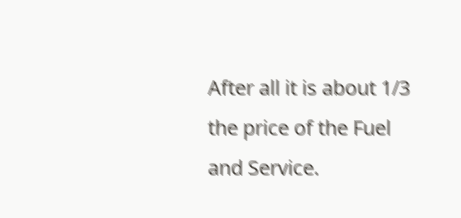After all it is about 1/3 the price of the Fuel and Service.